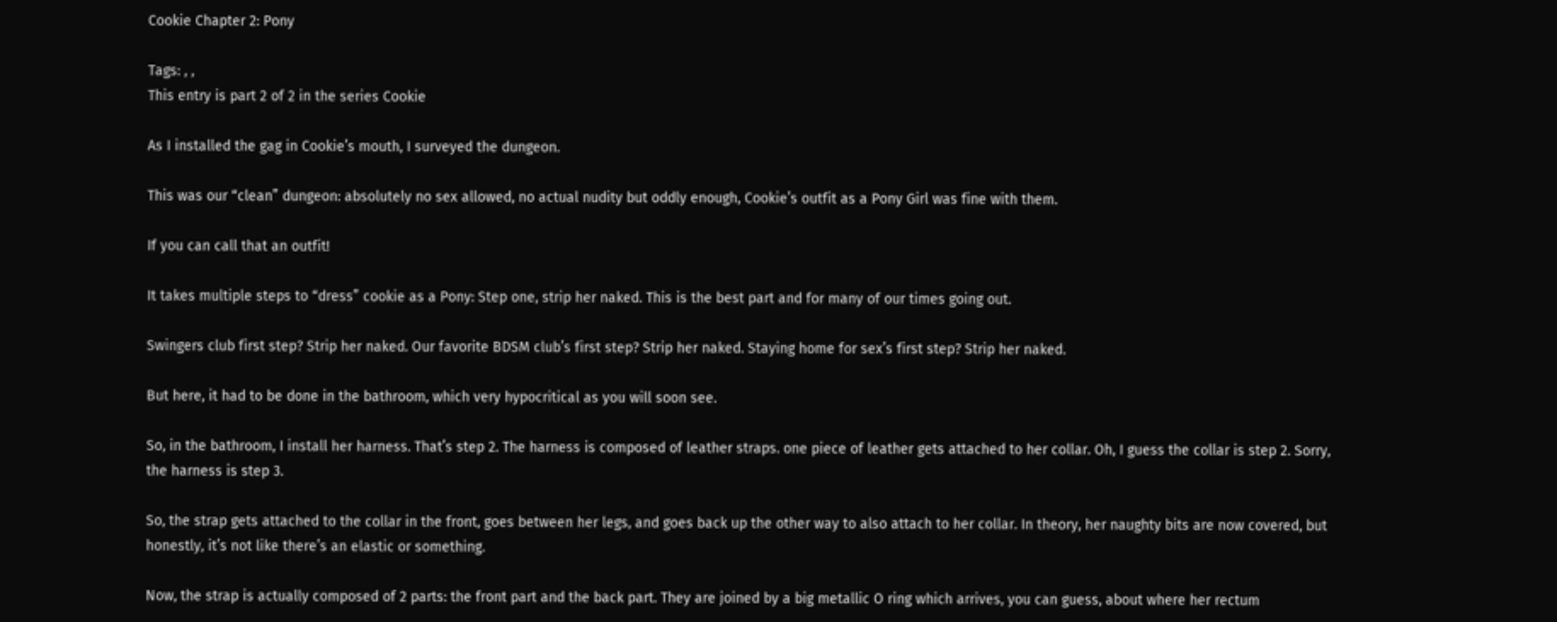Cookie Chapter 2: Pony

Tags: , ,
This entry is part 2 of 2 in the series Cookie

As I installed the gag in Cookie’s mouth, I surveyed the dungeon.

This was our “clean” dungeon: absolutely no sex allowed, no actual nudity but oddly enough, Cookie’s outfit as a Pony Girl was fine with them.

If you can call that an outfit!

It takes multiple steps to “dress” cookie as a Pony: Step one, strip her naked. This is the best part and for many of our times going out.

Swingers club first step? Strip her naked. Our favorite BDSM club’s first step? Strip her naked. Staying home for sex’s first step? Strip her naked.

But here, it had to be done in the bathroom, which very hypocritical as you will soon see.

So, in the bathroom, I install her harness. That’s step 2. The harness is composed of leather straps. one piece of leather gets attached to her collar. Oh, I guess the collar is step 2. Sorry, the harness is step 3.

So, the strap gets attached to the collar in the front, goes between her legs, and goes back up the other way to also attach to her collar. In theory, her naughty bits are now covered, but honestly, it’s not like there’s an elastic or something.

Now, the strap is actually composed of 2 parts: the front part and the back part. They are joined by a big metallic O ring which arrives, you can guess, about where her rectum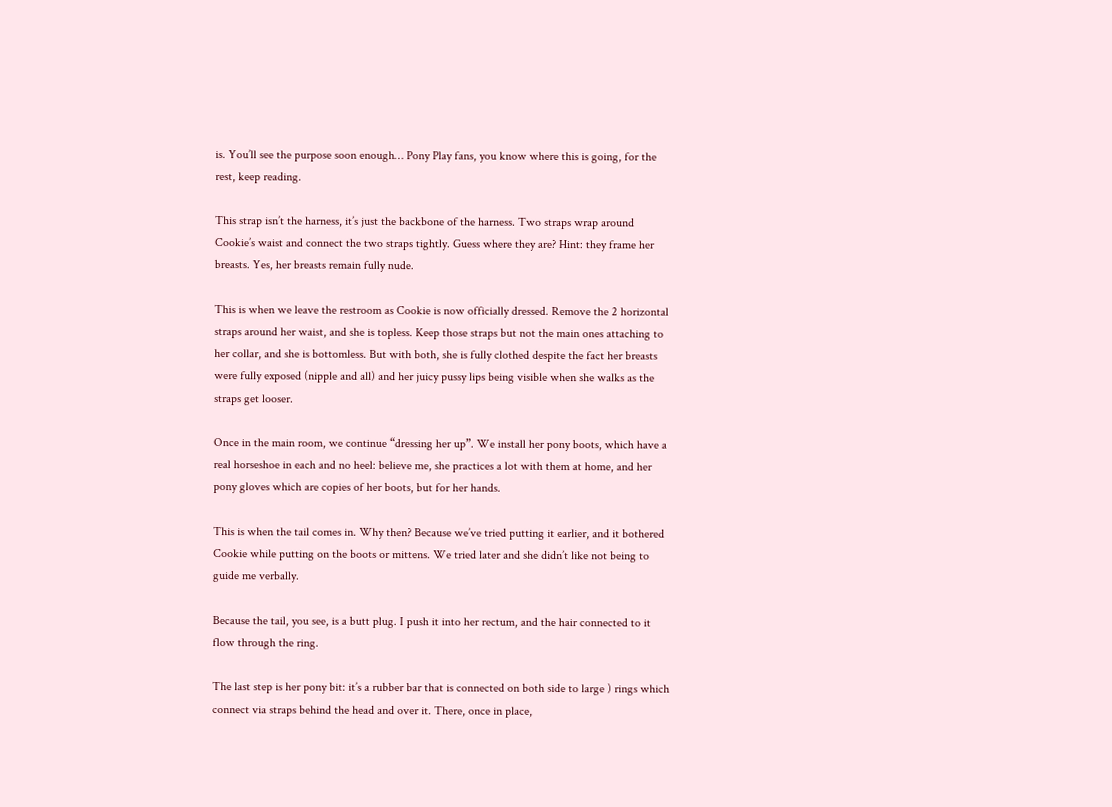is. You’ll see the purpose soon enough… Pony Play fans, you know where this is going, for the rest, keep reading.

This strap isn’t the harness, it’s just the backbone of the harness. Two straps wrap around Cookie’s waist and connect the two straps tightly. Guess where they are? Hint: they frame her breasts. Yes, her breasts remain fully nude.

This is when we leave the restroom as Cookie is now officially dressed. Remove the 2 horizontal straps around her waist, and she is topless. Keep those straps but not the main ones attaching to her collar, and she is bottomless. But with both, she is fully clothed despite the fact her breasts were fully exposed (nipple and all) and her juicy pussy lips being visible when she walks as the straps get looser.

Once in the main room, we continue “dressing her up”. We install her pony boots, which have a real horseshoe in each and no heel: believe me, she practices a lot with them at home, and her pony gloves which are copies of her boots, but for her hands.

This is when the tail comes in. Why then? Because we’ve tried putting it earlier, and it bothered Cookie while putting on the boots or mittens. We tried later and she didn’t like not being to guide me verbally.

Because the tail, you see, is a butt plug. I push it into her rectum, and the hair connected to it flow through the ring.

The last step is her pony bit: it’s a rubber bar that is connected on both side to large ) rings which connect via straps behind the head and over it. There, once in place,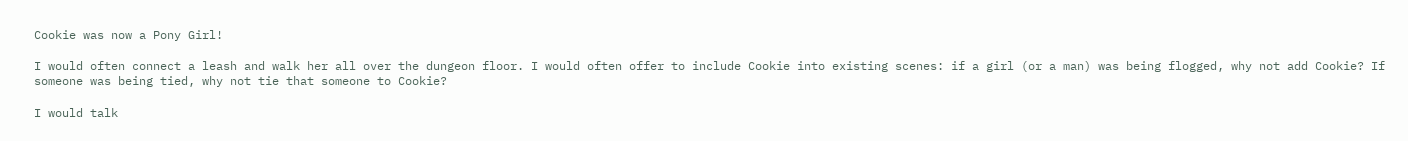Cookie was now a Pony Girl!

I would often connect a leash and walk her all over the dungeon floor. I would often offer to include Cookie into existing scenes: if a girl (or a man) was being flogged, why not add Cookie? If someone was being tied, why not tie that someone to Cookie?

I would talk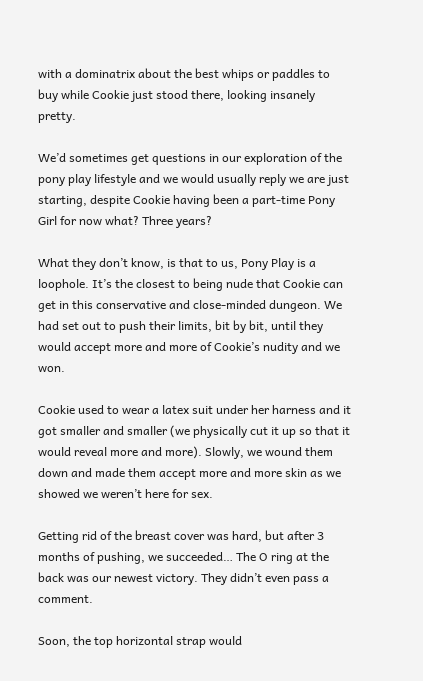with a dominatrix about the best whips or paddles to buy while Cookie just stood there, looking insanely pretty.

We’d sometimes get questions in our exploration of the pony play lifestyle and we would usually reply we are just starting, despite Cookie having been a part-time Pony Girl for now what? Three years?

What they don’t know, is that to us, Pony Play is a loophole. It’s the closest to being nude that Cookie can get in this conservative and close-minded dungeon. We had set out to push their limits, bit by bit, until they would accept more and more of Cookie’s nudity and we won.

Cookie used to wear a latex suit under her harness and it got smaller and smaller (we physically cut it up so that it would reveal more and more). Slowly, we wound them down and made them accept more and more skin as we showed we weren’t here for sex.

Getting rid of the breast cover was hard, but after 3 months of pushing, we succeeded… The O ring at the back was our newest victory. They didn’t even pass a comment.

Soon, the top horizontal strap would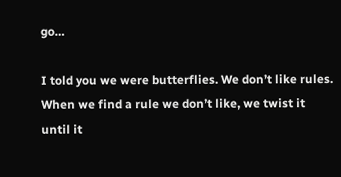go…

I told you we were butterflies. We don’t like rules. When we find a rule we don’t like, we twist it until it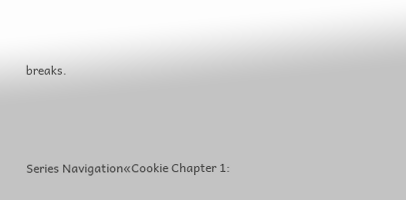breaks.



Series Navigation«Cookie Chapter 1: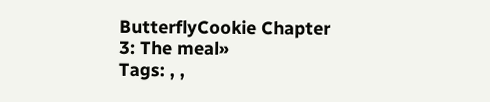ButterflyCookie Chapter 3: The meal»
Tags: , ,